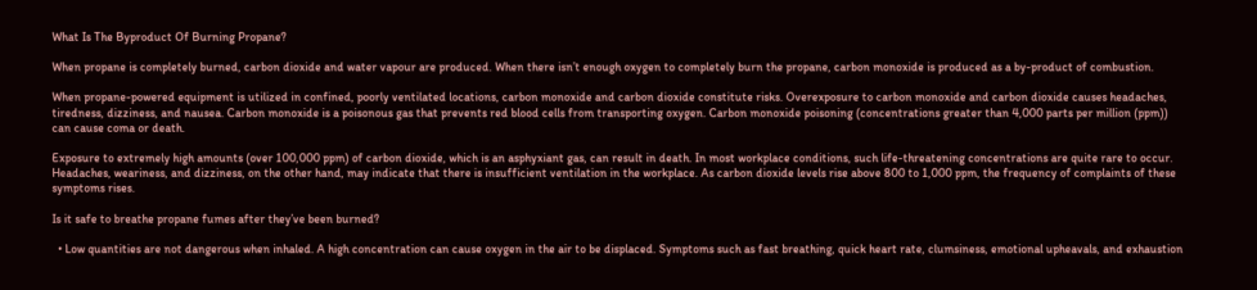What Is The Byproduct Of Burning Propane?

When propane is completely burned, carbon dioxide and water vapour are produced. When there isn’t enough oxygen to completely burn the propane, carbon monoxide is produced as a by-product of combustion.

When propane-powered equipment is utilized in confined, poorly ventilated locations, carbon monoxide and carbon dioxide constitute risks. Overexposure to carbon monoxide and carbon dioxide causes headaches, tiredness, dizziness, and nausea. Carbon monoxide is a poisonous gas that prevents red blood cells from transporting oxygen. Carbon monoxide poisoning (concentrations greater than 4,000 parts per million (ppm)) can cause coma or death.

Exposure to extremely high amounts (over 100,000 ppm) of carbon dioxide, which is an asphyxiant gas, can result in death. In most workplace conditions, such life-threatening concentrations are quite rare to occur. Headaches, weariness, and dizziness, on the other hand, may indicate that there is insufficient ventilation in the workplace. As carbon dioxide levels rise above 800 to 1,000 ppm, the frequency of complaints of these symptoms rises.

Is it safe to breathe propane fumes after they’ve been burned?

  • Low quantities are not dangerous when inhaled. A high concentration can cause oxygen in the air to be displaced. Symptoms such as fast breathing, quick heart rate, clumsiness, emotional upheavals, and exhaustion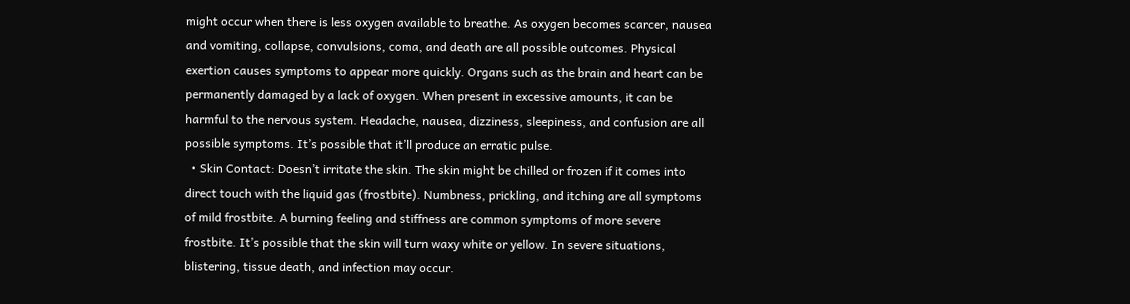might occur when there is less oxygen available to breathe. As oxygen becomes scarcer, nausea and vomiting, collapse, convulsions, coma, and death are all possible outcomes. Physical exertion causes symptoms to appear more quickly. Organs such as the brain and heart can be permanently damaged by a lack of oxygen. When present in excessive amounts, it can be harmful to the nervous system. Headache, nausea, dizziness, sleepiness, and confusion are all possible symptoms. It’s possible that it’ll produce an erratic pulse.
  • Skin Contact: Doesn’t irritate the skin. The skin might be chilled or frozen if it comes into direct touch with the liquid gas (frostbite). Numbness, prickling, and itching are all symptoms of mild frostbite. A burning feeling and stiffness are common symptoms of more severe frostbite. It’s possible that the skin will turn waxy white or yellow. In severe situations, blistering, tissue death, and infection may occur.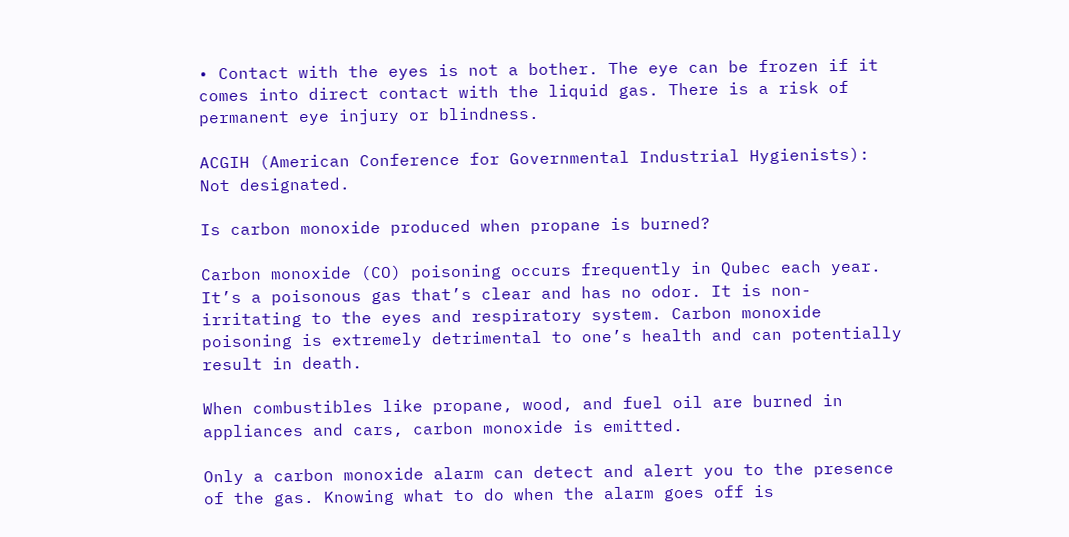• Contact with the eyes is not a bother. The eye can be frozen if it comes into direct contact with the liquid gas. There is a risk of permanent eye injury or blindness.

ACGIH (American Conference for Governmental Industrial Hygienists): Not designated.

Is carbon monoxide produced when propane is burned?

Carbon monoxide (CO) poisoning occurs frequently in Qubec each year. It’s a poisonous gas that’s clear and has no odor. It is non-irritating to the eyes and respiratory system. Carbon monoxide poisoning is extremely detrimental to one’s health and can potentially result in death.

When combustibles like propane, wood, and fuel oil are burned in appliances and cars, carbon monoxide is emitted.

Only a carbon monoxide alarm can detect and alert you to the presence of the gas. Knowing what to do when the alarm goes off is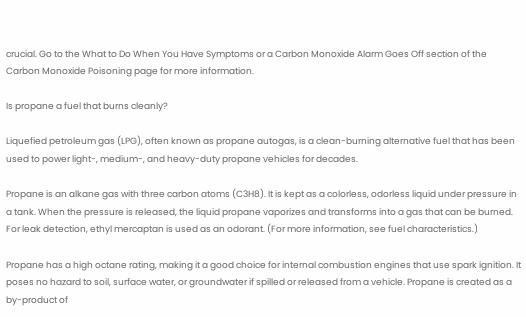crucial. Go to the What to Do When You Have Symptoms or a Carbon Monoxide Alarm Goes Off section of the Carbon Monoxide Poisoning page for more information.

Is propane a fuel that burns cleanly?

Liquefied petroleum gas (LPG), often known as propane autogas, is a clean-burning alternative fuel that has been used to power light-, medium-, and heavy-duty propane vehicles for decades.

Propane is an alkane gas with three carbon atoms (C3H8). It is kept as a colorless, odorless liquid under pressure in a tank. When the pressure is released, the liquid propane vaporizes and transforms into a gas that can be burned. For leak detection, ethyl mercaptan is used as an odorant. (For more information, see fuel characteristics.)

Propane has a high octane rating, making it a good choice for internal combustion engines that use spark ignition. It poses no hazard to soil, surface water, or groundwater if spilled or released from a vehicle. Propane is created as a by-product of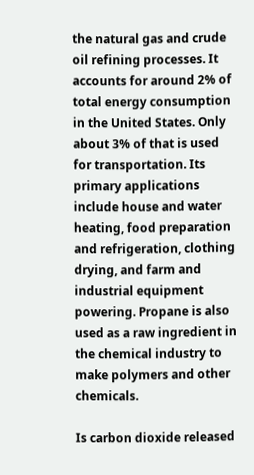the natural gas and crude oil refining processes. It accounts for around 2% of total energy consumption in the United States. Only about 3% of that is used for transportation. Its primary applications include house and water heating, food preparation and refrigeration, clothing drying, and farm and industrial equipment powering. Propane is also used as a raw ingredient in the chemical industry to make polymers and other chemicals.

Is carbon dioxide released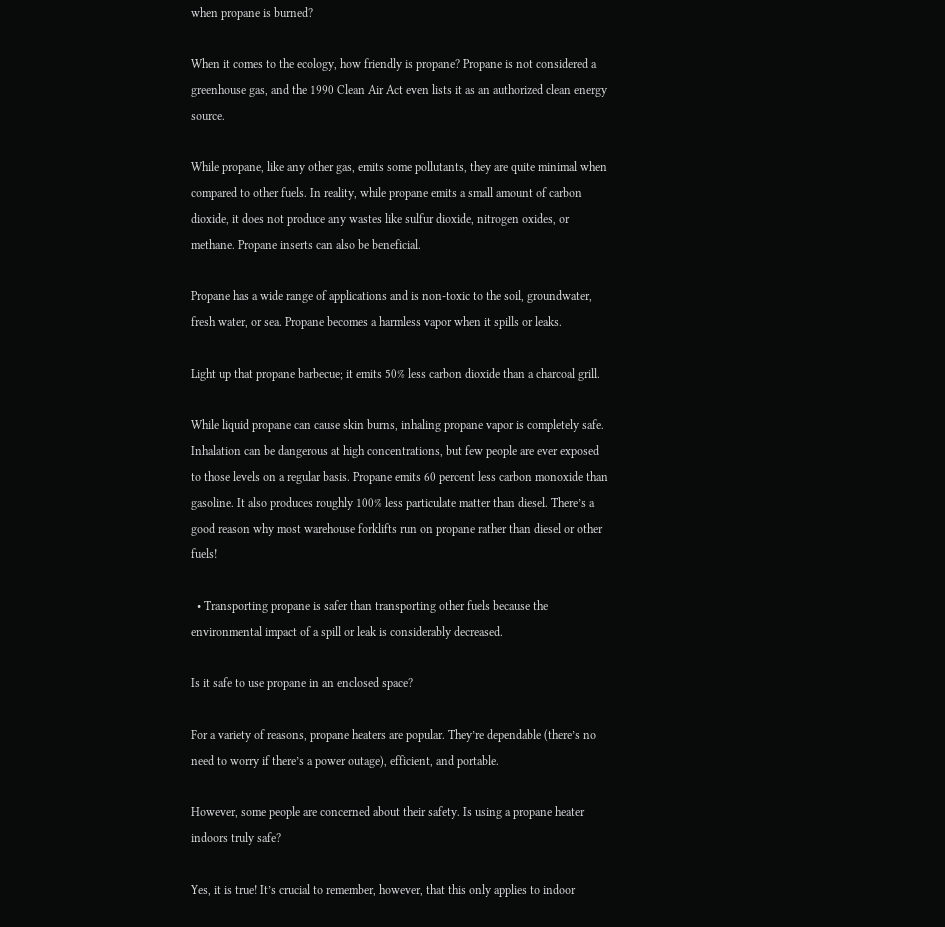when propane is burned?

When it comes to the ecology, how friendly is propane? Propane is not considered a greenhouse gas, and the 1990 Clean Air Act even lists it as an authorized clean energy source.

While propane, like any other gas, emits some pollutants, they are quite minimal when compared to other fuels. In reality, while propane emits a small amount of carbon dioxide, it does not produce any wastes like sulfur dioxide, nitrogen oxides, or methane. Propane inserts can also be beneficial.

Propane has a wide range of applications and is non-toxic to the soil, groundwater, fresh water, or sea. Propane becomes a harmless vapor when it spills or leaks.

Light up that propane barbecue; it emits 50% less carbon dioxide than a charcoal grill.

While liquid propane can cause skin burns, inhaling propane vapor is completely safe. Inhalation can be dangerous at high concentrations, but few people are ever exposed to those levels on a regular basis. Propane emits 60 percent less carbon monoxide than gasoline. It also produces roughly 100% less particulate matter than diesel. There’s a good reason why most warehouse forklifts run on propane rather than diesel or other fuels!

  • Transporting propane is safer than transporting other fuels because the environmental impact of a spill or leak is considerably decreased.

Is it safe to use propane in an enclosed space?

For a variety of reasons, propane heaters are popular. They’re dependable (there’s no need to worry if there’s a power outage), efficient, and portable.

However, some people are concerned about their safety. Is using a propane heater indoors truly safe?

Yes, it is true! It’s crucial to remember, however, that this only applies to indoor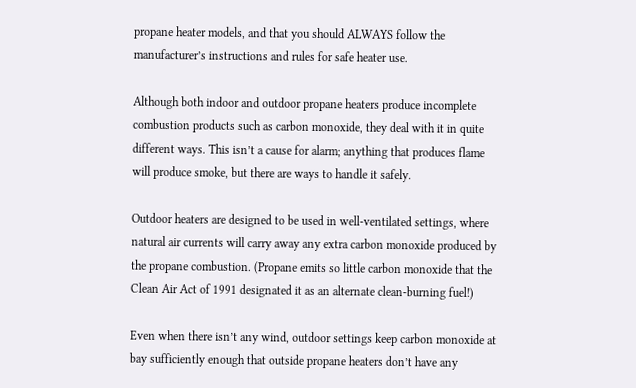propane heater models, and that you should ALWAYS follow the manufacturer’s instructions and rules for safe heater use.

Although both indoor and outdoor propane heaters produce incomplete combustion products such as carbon monoxide, they deal with it in quite different ways. This isn’t a cause for alarm; anything that produces flame will produce smoke, but there are ways to handle it safely.

Outdoor heaters are designed to be used in well-ventilated settings, where natural air currents will carry away any extra carbon monoxide produced by the propane combustion. (Propane emits so little carbon monoxide that the Clean Air Act of 1991 designated it as an alternate clean-burning fuel!)

Even when there isn’t any wind, outdoor settings keep carbon monoxide at bay sufficiently enough that outside propane heaters don’t have any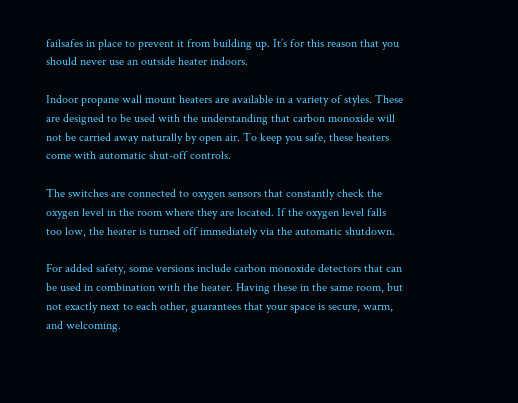failsafes in place to prevent it from building up. It’s for this reason that you should never use an outside heater indoors.

Indoor propane wall mount heaters are available in a variety of styles. These are designed to be used with the understanding that carbon monoxide will not be carried away naturally by open air. To keep you safe, these heaters come with automatic shut-off controls.

The switches are connected to oxygen sensors that constantly check the oxygen level in the room where they are located. If the oxygen level falls too low, the heater is turned off immediately via the automatic shutdown.

For added safety, some versions include carbon monoxide detectors that can be used in combination with the heater. Having these in the same room, but not exactly next to each other, guarantees that your space is secure, warm, and welcoming.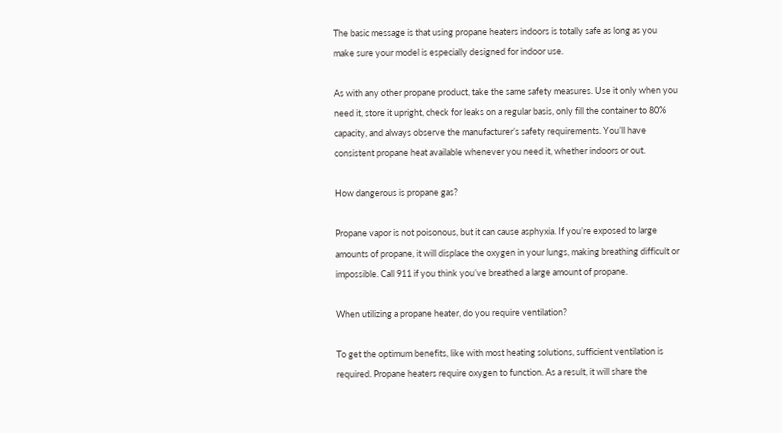The basic message is that using propane heaters indoors is totally safe as long as you make sure your model is especially designed for indoor use.

As with any other propane product, take the same safety measures. Use it only when you need it, store it upright, check for leaks on a regular basis, only fill the container to 80% capacity, and always observe the manufacturer’s safety requirements. You’ll have consistent propane heat available whenever you need it, whether indoors or out.

How dangerous is propane gas?

Propane vapor is not poisonous, but it can cause asphyxia. If you’re exposed to large amounts of propane, it will displace the oxygen in your lungs, making breathing difficult or impossible. Call 911 if you think you’ve breathed a large amount of propane.

When utilizing a propane heater, do you require ventilation?

To get the optimum benefits, like with most heating solutions, sufficient ventilation is required. Propane heaters require oxygen to function. As a result, it will share the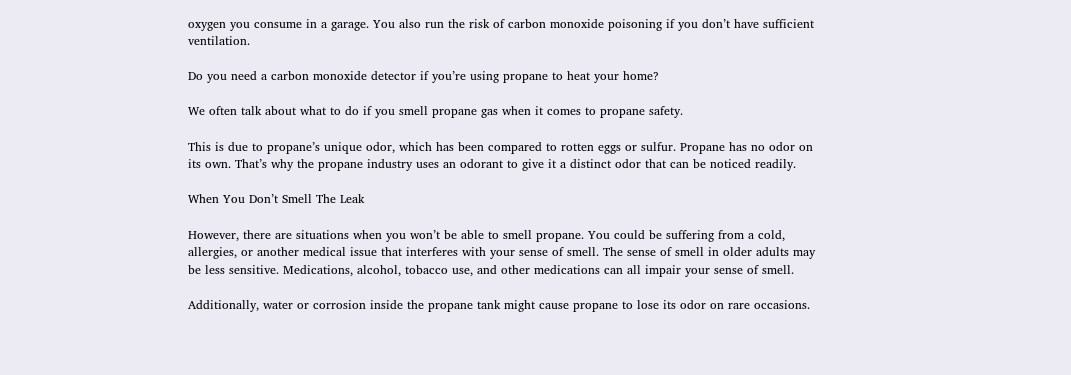oxygen you consume in a garage. You also run the risk of carbon monoxide poisoning if you don’t have sufficient ventilation.

Do you need a carbon monoxide detector if you’re using propane to heat your home?

We often talk about what to do if you smell propane gas when it comes to propane safety.

This is due to propane’s unique odor, which has been compared to rotten eggs or sulfur. Propane has no odor on its own. That’s why the propane industry uses an odorant to give it a distinct odor that can be noticed readily.

When You Don’t Smell The Leak

However, there are situations when you won’t be able to smell propane. You could be suffering from a cold, allergies, or another medical issue that interferes with your sense of smell. The sense of smell in older adults may be less sensitive. Medications, alcohol, tobacco use, and other medications can all impair your sense of smell.

Additionally, water or corrosion inside the propane tank might cause propane to lose its odor on rare occasions.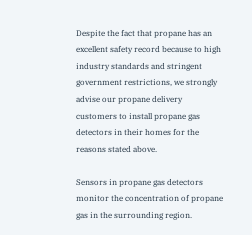Despite the fact that propane has an excellent safety record because to high industry standards and stringent government restrictions, we strongly advise our propane delivery customers to install propane gas detectors in their homes for the reasons stated above.

Sensors in propane gas detectors monitor the concentration of propane gas in the surrounding region.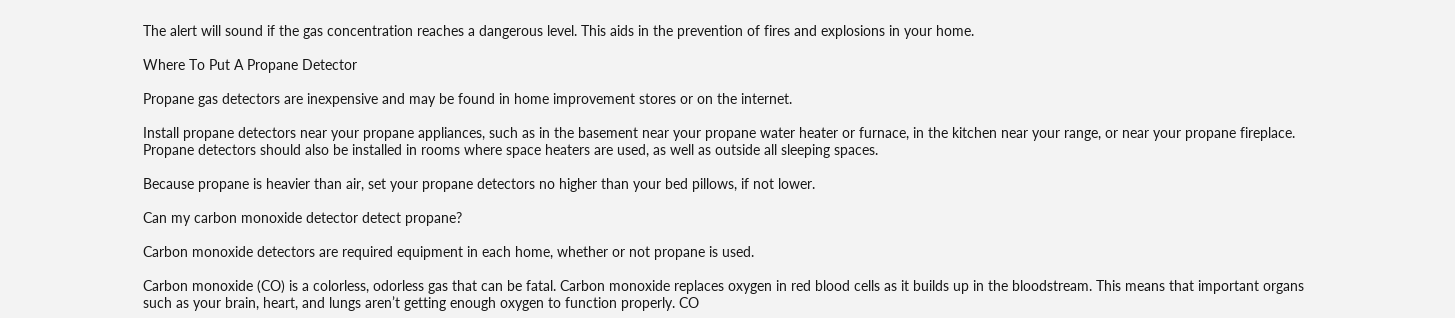The alert will sound if the gas concentration reaches a dangerous level. This aids in the prevention of fires and explosions in your home.

Where To Put A Propane Detector

Propane gas detectors are inexpensive and may be found in home improvement stores or on the internet.

Install propane detectors near your propane appliances, such as in the basement near your propane water heater or furnace, in the kitchen near your range, or near your propane fireplace. Propane detectors should also be installed in rooms where space heaters are used, as well as outside all sleeping spaces.

Because propane is heavier than air, set your propane detectors no higher than your bed pillows, if not lower.

Can my carbon monoxide detector detect propane?

Carbon monoxide detectors are required equipment in each home, whether or not propane is used.

Carbon monoxide (CO) is a colorless, odorless gas that can be fatal. Carbon monoxide replaces oxygen in red blood cells as it builds up in the bloodstream. This means that important organs such as your brain, heart, and lungs aren’t getting enough oxygen to function properly. CO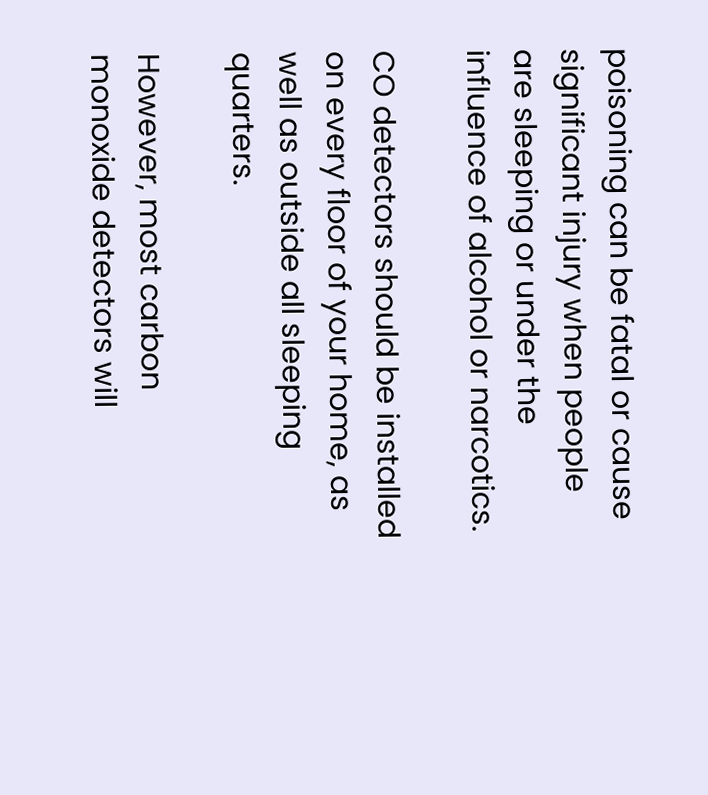poisoning can be fatal or cause significant injury when people are sleeping or under the influence of alcohol or narcotics.

CO detectors should be installed on every floor of your home, as well as outside all sleeping quarters.

However, most carbon monoxide detectors will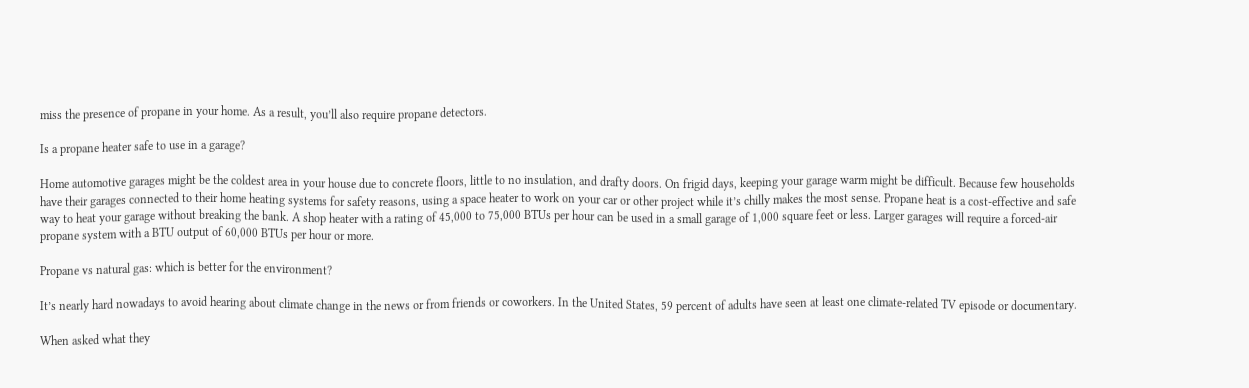miss the presence of propane in your home. As a result, you’ll also require propane detectors.

Is a propane heater safe to use in a garage?

Home automotive garages might be the coldest area in your house due to concrete floors, little to no insulation, and drafty doors. On frigid days, keeping your garage warm might be difficult. Because few households have their garages connected to their home heating systems for safety reasons, using a space heater to work on your car or other project while it’s chilly makes the most sense. Propane heat is a cost-effective and safe way to heat your garage without breaking the bank. A shop heater with a rating of 45,000 to 75,000 BTUs per hour can be used in a small garage of 1,000 square feet or less. Larger garages will require a forced-air propane system with a BTU output of 60,000 BTUs per hour or more.

Propane vs natural gas: which is better for the environment?

It’s nearly hard nowadays to avoid hearing about climate change in the news or from friends or coworkers. In the United States, 59 percent of adults have seen at least one climate-related TV episode or documentary.

When asked what they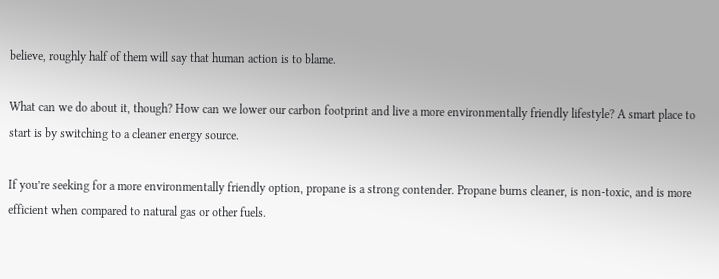believe, roughly half of them will say that human action is to blame.

What can we do about it, though? How can we lower our carbon footprint and live a more environmentally friendly lifestyle? A smart place to start is by switching to a cleaner energy source.

If you’re seeking for a more environmentally friendly option, propane is a strong contender. Propane burns cleaner, is non-toxic, and is more efficient when compared to natural gas or other fuels.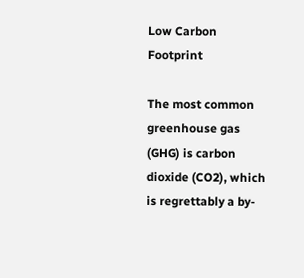Low Carbon Footprint

The most common greenhouse gas (GHG) is carbon dioxide (CO2), which is regrettably a by-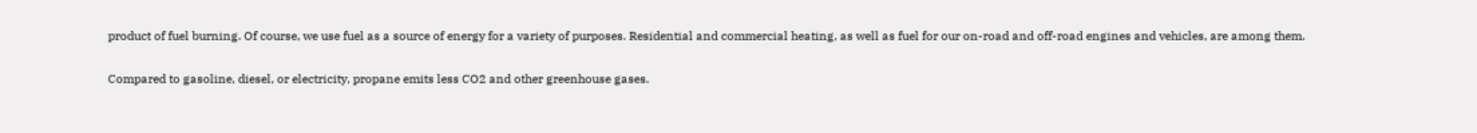product of fuel burning. Of course, we use fuel as a source of energy for a variety of purposes. Residential and commercial heating, as well as fuel for our on-road and off-road engines and vehicles, are among them.

Compared to gasoline, diesel, or electricity, propane emits less CO2 and other greenhouse gases.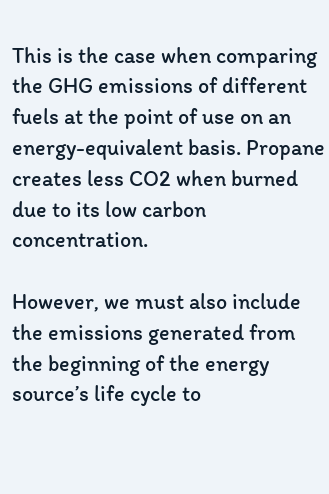This is the case when comparing the GHG emissions of different fuels at the point of use on an energy-equivalent basis. Propane creates less CO2 when burned due to its low carbon concentration.

However, we must also include the emissions generated from the beginning of the energy source’s life cycle to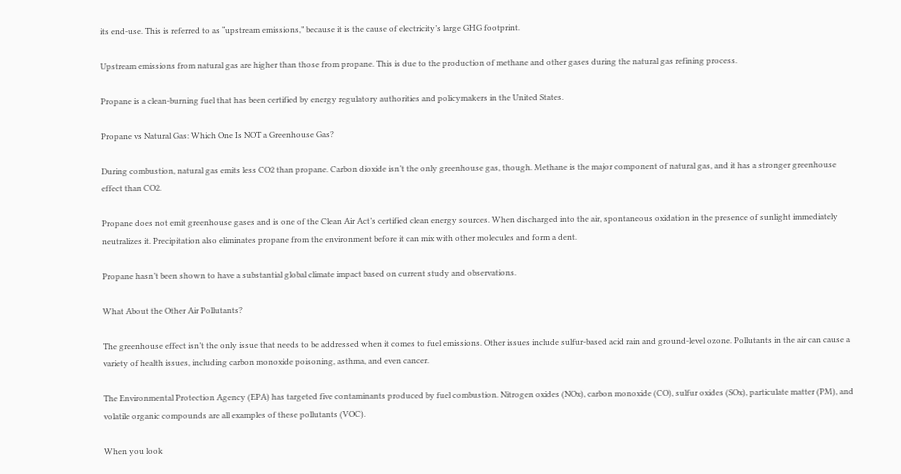its end-use. This is referred to as “upstream emissions,” because it is the cause of electricity’s large GHG footprint.

Upstream emissions from natural gas are higher than those from propane. This is due to the production of methane and other gases during the natural gas refining process.

Propane is a clean-burning fuel that has been certified by energy regulatory authorities and policymakers in the United States.

Propane vs Natural Gas: Which One Is NOT a Greenhouse Gas?

During combustion, natural gas emits less CO2 than propane. Carbon dioxide isn’t the only greenhouse gas, though. Methane is the major component of natural gas, and it has a stronger greenhouse effect than CO2.

Propane does not emit greenhouse gases and is one of the Clean Air Act’s certified clean energy sources. When discharged into the air, spontaneous oxidation in the presence of sunlight immediately neutralizes it. Precipitation also eliminates propane from the environment before it can mix with other molecules and form a dent.

Propane hasn’t been shown to have a substantial global climate impact based on current study and observations.

What About the Other Air Pollutants?

The greenhouse effect isn’t the only issue that needs to be addressed when it comes to fuel emissions. Other issues include sulfur-based acid rain and ground-level ozone. Pollutants in the air can cause a variety of health issues, including carbon monoxide poisoning, asthma, and even cancer.

The Environmental Protection Agency (EPA) has targeted five contaminants produced by fuel combustion. Nitrogen oxides (NOx), carbon monoxide (CO), sulfur oxides (SOx), particulate matter (PM), and volatile organic compounds are all examples of these pollutants (VOC).

When you look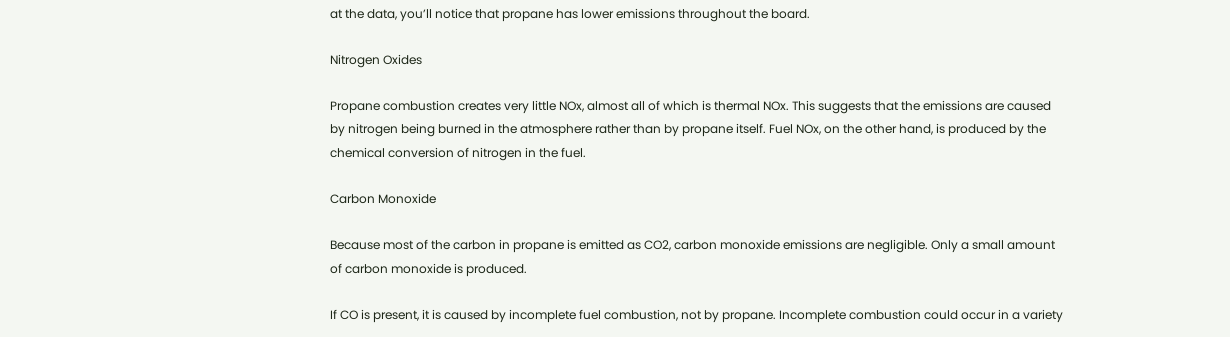at the data, you’ll notice that propane has lower emissions throughout the board.

Nitrogen Oxides

Propane combustion creates very little NOx, almost all of which is thermal NOx. This suggests that the emissions are caused by nitrogen being burned in the atmosphere rather than by propane itself. Fuel NOx, on the other hand, is produced by the chemical conversion of nitrogen in the fuel.

Carbon Monoxide

Because most of the carbon in propane is emitted as CO2, carbon monoxide emissions are negligible. Only a small amount of carbon monoxide is produced.

If CO is present, it is caused by incomplete fuel combustion, not by propane. Incomplete combustion could occur in a variety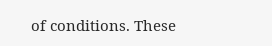of conditions. These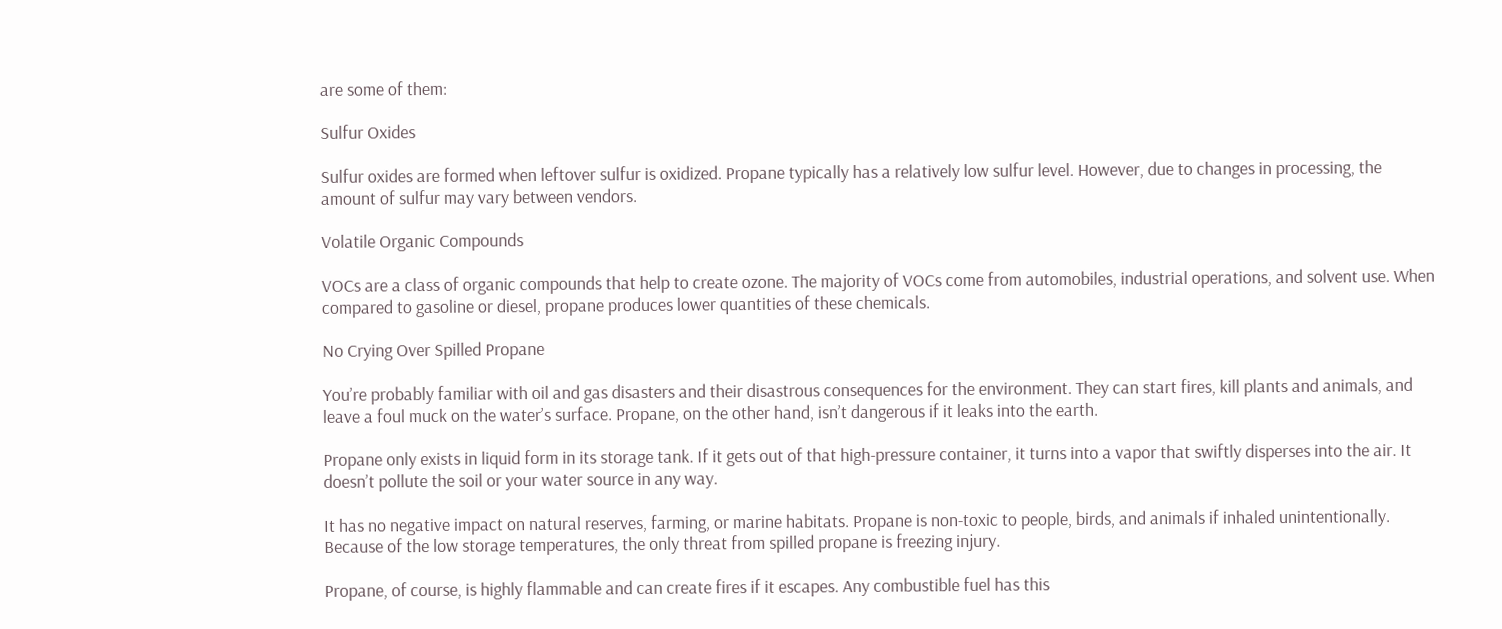are some of them:

Sulfur Oxides

Sulfur oxides are formed when leftover sulfur is oxidized. Propane typically has a relatively low sulfur level. However, due to changes in processing, the amount of sulfur may vary between vendors.

Volatile Organic Compounds

VOCs are a class of organic compounds that help to create ozone. The majority of VOCs come from automobiles, industrial operations, and solvent use. When compared to gasoline or diesel, propane produces lower quantities of these chemicals.

No Crying Over Spilled Propane

You’re probably familiar with oil and gas disasters and their disastrous consequences for the environment. They can start fires, kill plants and animals, and leave a foul muck on the water’s surface. Propane, on the other hand, isn’t dangerous if it leaks into the earth.

Propane only exists in liquid form in its storage tank. If it gets out of that high-pressure container, it turns into a vapor that swiftly disperses into the air. It doesn’t pollute the soil or your water source in any way.

It has no negative impact on natural reserves, farming, or marine habitats. Propane is non-toxic to people, birds, and animals if inhaled unintentionally. Because of the low storage temperatures, the only threat from spilled propane is freezing injury.

Propane, of course, is highly flammable and can create fires if it escapes. Any combustible fuel has this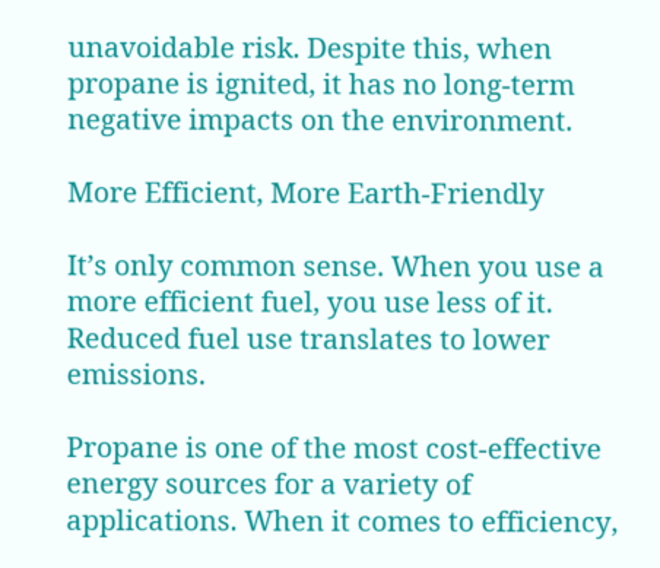unavoidable risk. Despite this, when propane is ignited, it has no long-term negative impacts on the environment.

More Efficient, More Earth-Friendly

It’s only common sense. When you use a more efficient fuel, you use less of it. Reduced fuel use translates to lower emissions.

Propane is one of the most cost-effective energy sources for a variety of applications. When it comes to efficiency,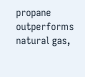propane outperforms natural gas,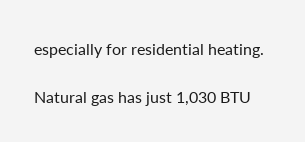especially for residential heating.

Natural gas has just 1,030 BTU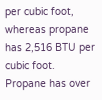per cubic foot, whereas propane has 2,516 BTU per cubic foot. Propane has over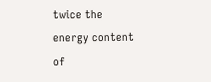twice the energy content of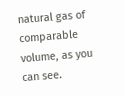natural gas of comparable volume, as you can see.